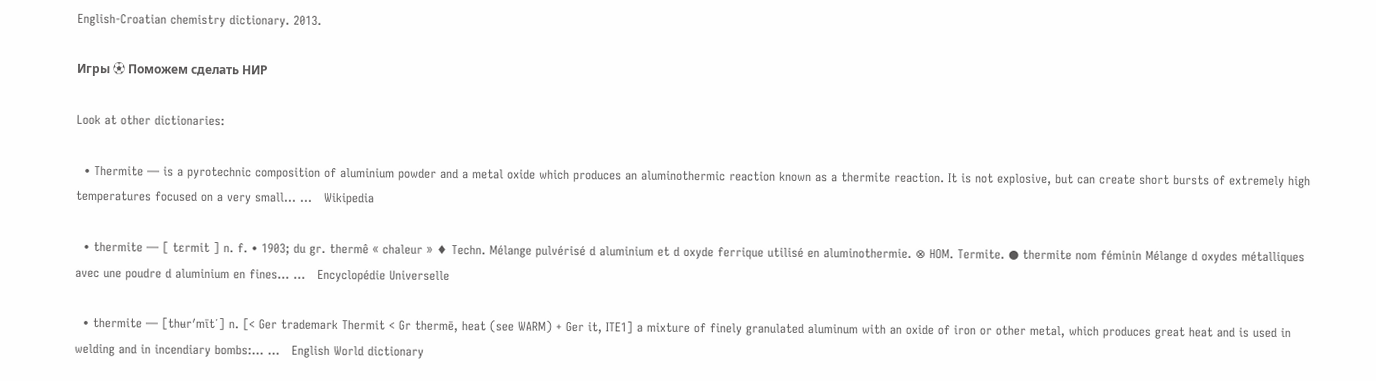English-Croatian chemistry dictionary. 2013.

Игры ⚽ Поможем сделать НИР

Look at other dictionaries:

  • Thermite — is a pyrotechnic composition of aluminium powder and a metal oxide which produces an aluminothermic reaction known as a thermite reaction. It is not explosive, but can create short bursts of extremely high temperatures focused on a very small… …   Wikipedia

  • thermite — [ tɛrmit ] n. f. • 1903; du gr. thermê « chaleur » ♦ Techn. Mélange pulvérisé d aluminium et d oxyde ferrique utilisé en aluminothermie. ⊗ HOM. Termite. ● thermite nom féminin Mélange d oxydes métalliques avec une poudre d aluminium en fines… …   Encyclopédie Universelle

  • thermite — [thʉr′mīt΄] n. [< Ger trademark Thermit < Gr thermē, heat (see WARM) + Ger it, ITE1] a mixture of finely granulated aluminum with an oxide of iron or other metal, which produces great heat and is used in welding and in incendiary bombs:… …   English World dictionary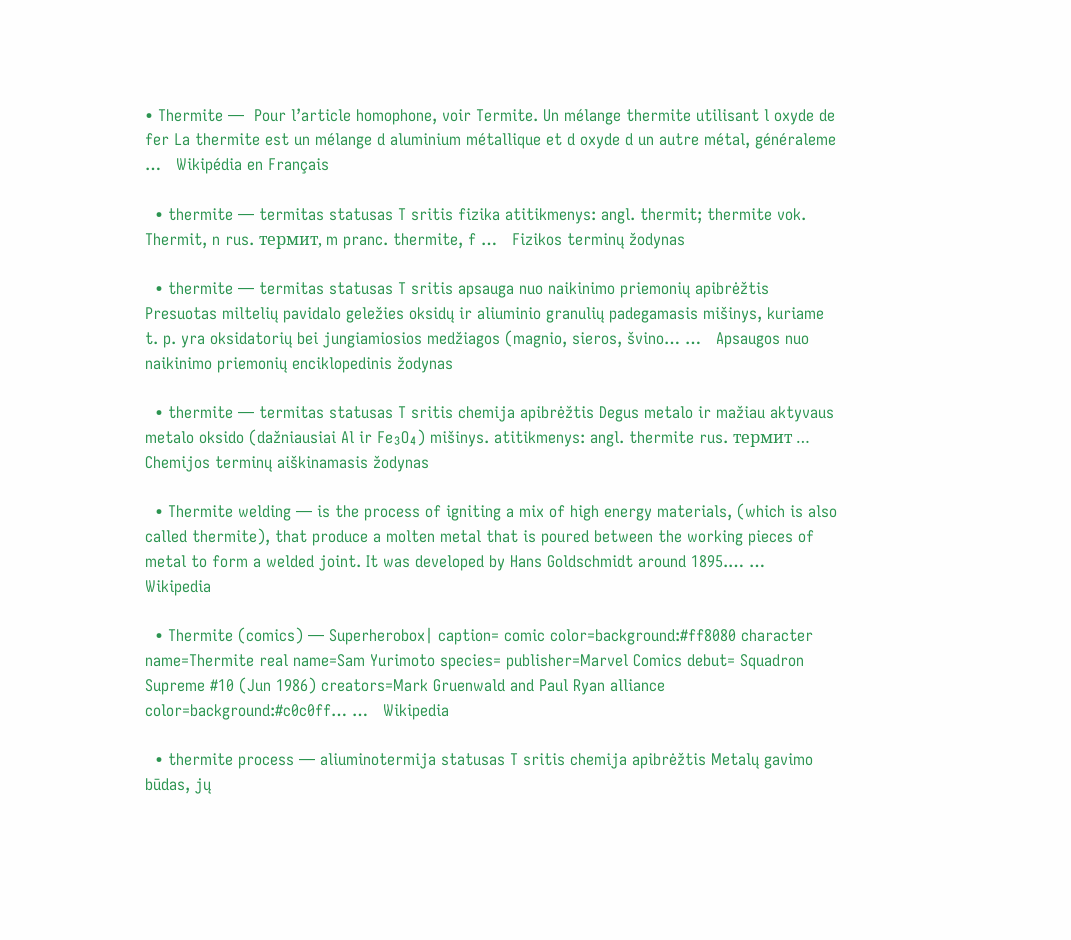• Thermite —  Pour l’article homophone, voir Termite. Un mélange thermite utilisant l oxyde de fer La thermite est un mélange d aluminium métallique et d oxyde d un autre métal, généraleme …   Wikipédia en Français

  • thermite — termitas statusas T sritis fizika atitikmenys: angl. thermit; thermite vok. Thermit, n rus. термит, m pranc. thermite, f …   Fizikos terminų žodynas

  • thermite — termitas statusas T sritis apsauga nuo naikinimo priemonių apibrėžtis Presuotas miltelių pavidalo geležies oksidų ir aliuminio granulių padegamasis mišinys, kuriame t. p. yra oksidatorių bei jungiamiosios medžiagos (magnio, sieros, švino… …   Apsaugos nuo naikinimo priemonių enciklopedinis žodynas

  • thermite — termitas statusas T sritis chemija apibrėžtis Degus metalo ir mažiau aktyvaus metalo oksido (dažniausiai Al ir Fe₃O₄) mišinys. atitikmenys: angl. thermite rus. термит …   Chemijos terminų aiškinamasis žodynas

  • Thermite welding — is the process of igniting a mix of high energy materials, (which is also called thermite), that produce a molten metal that is poured between the working pieces of metal to form a welded joint. It was developed by Hans Goldschmidt around 1895.… …   Wikipedia

  • Thermite (comics) — Superherobox| caption= comic color=background:#ff8080 character name=Thermite real name=Sam Yurimoto species= publisher=Marvel Comics debut= Squadron Supreme #10 (Jun 1986) creators=Mark Gruenwald and Paul Ryan alliance color=background:#c0c0ff… …   Wikipedia

  • thermite process — aliuminotermija statusas T sritis chemija apibrėžtis Metalų gavimo būdas, jų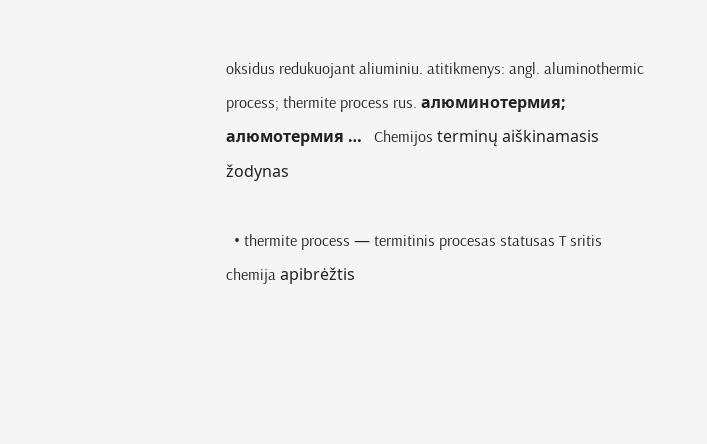oksidus redukuojant aliuminiu. atitikmenys: angl. aluminothermic process; thermite process rus. алюминотермия; алюмотермия …   Chemijos terminų aiškinamasis žodynas

  • thermite process — termitinis procesas statusas T sritis chemija apibrėžtis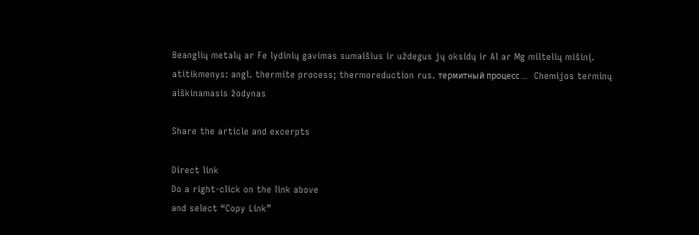Beanglių metalų ar Fe lydinių gavimas sumaišius ir uždegus jų oksidų ir Al ar Mg miltelių mišinį. atitikmenys: angl. thermite process; thermoreduction rus. термитный процесс …   Chemijos terminų aiškinamasis žodynas

Share the article and excerpts

Direct link
Do a right-click on the link above
and select “Copy Link”